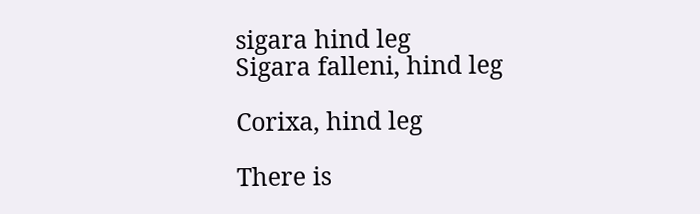sigara hind leg
Sigara falleni, hind leg

Corixa, hind leg

There is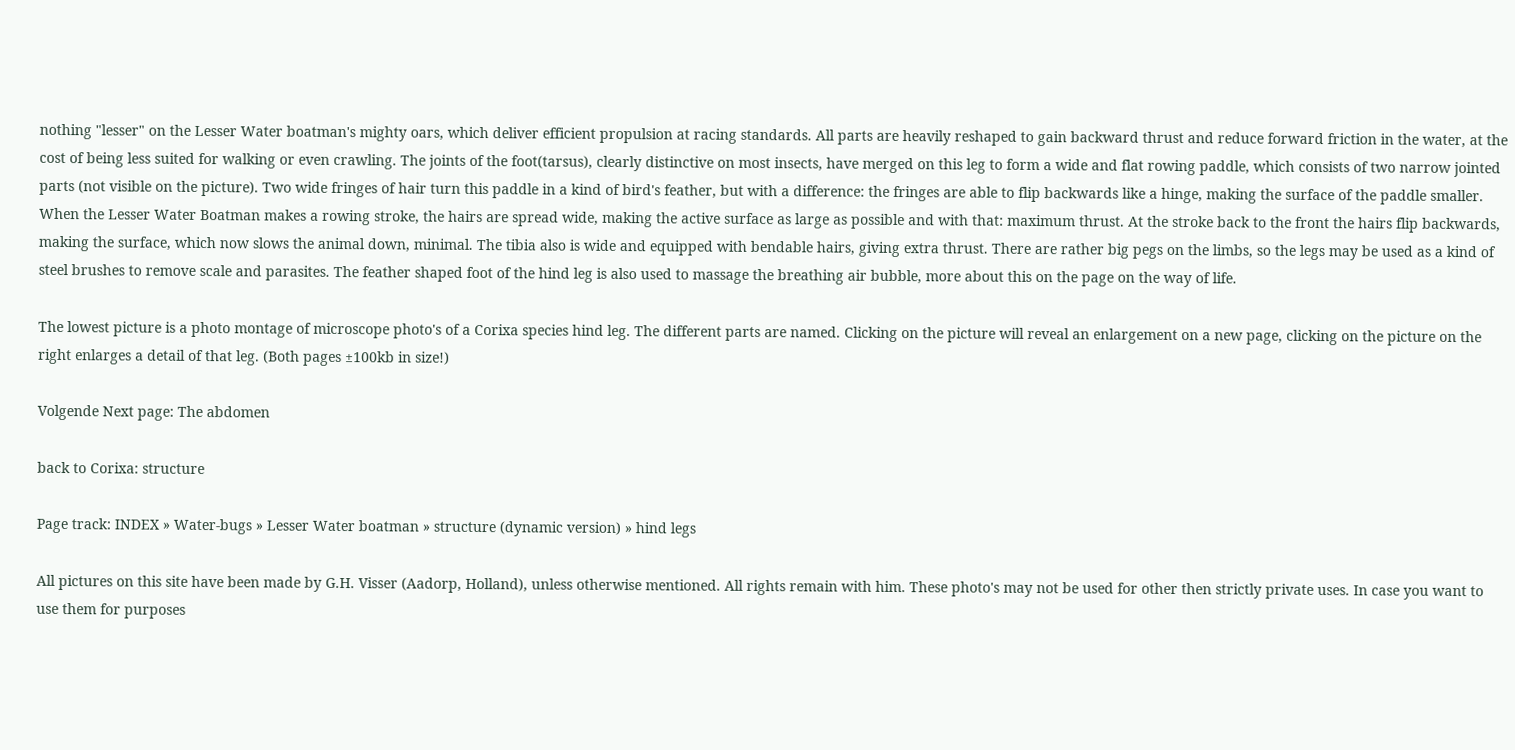nothing "lesser" on the Lesser Water boatman's mighty oars, which deliver efficient propulsion at racing standards. All parts are heavily reshaped to gain backward thrust and reduce forward friction in the water, at the cost of being less suited for walking or even crawling. The joints of the foot(tarsus), clearly distinctive on most insects, have merged on this leg to form a wide and flat rowing paddle, which consists of two narrow jointed parts (not visible on the picture). Two wide fringes of hair turn this paddle in a kind of bird's feather, but with a difference: the fringes are able to flip backwards like a hinge, making the surface of the paddle smaller. When the Lesser Water Boatman makes a rowing stroke, the hairs are spread wide, making the active surface as large as possible and with that: maximum thrust. At the stroke back to the front the hairs flip backwards, making the surface, which now slows the animal down, minimal. The tibia also is wide and equipped with bendable hairs, giving extra thrust. There are rather big pegs on the limbs, so the legs may be used as a kind of steel brushes to remove scale and parasites. The feather shaped foot of the hind leg is also used to massage the breathing air bubble, more about this on the page on the way of life.

The lowest picture is a photo montage of microscope photo's of a Corixa species hind leg. The different parts are named. Clicking on the picture will reveal an enlargement on a new page, clicking on the picture on the right enlarges a detail of that leg. (Both pages ±100kb in size!)

Volgende Next page: The abdomen

back to Corixa: structure

Page track: INDEX » Water-bugs » Lesser Water boatman » structure (dynamic version) » hind legs

All pictures on this site have been made by G.H. Visser (Aadorp, Holland), unless otherwise mentioned. All rights remain with him. These photo's may not be used for other then strictly private uses. In case you want to use them for purposes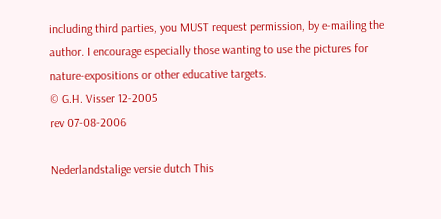including third parties, you MUST request permission, by e-mailing the author. I encourage especially those wanting to use the pictures for nature-expositions or other educative targets.
© G.H. Visser 12-2005
rev 07-08-2006

Nederlandstalige versie dutch This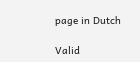page in Dutch

Valid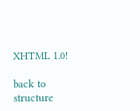XHTML 1.0!

back to structure